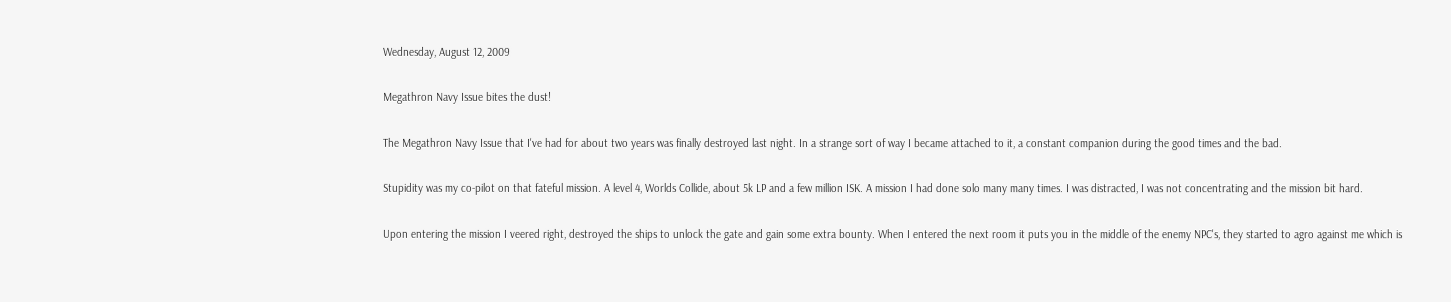Wednesday, August 12, 2009

Megathron Navy Issue bites the dust!

The Megathron Navy Issue that I've had for about two years was finally destroyed last night. In a strange sort of way I became attached to it, a constant companion during the good times and the bad.

Stupidity was my co-pilot on that fateful mission. A level 4, Worlds Collide, about 5k LP and a few million ISK. A mission I had done solo many many times. I was distracted, I was not concentrating and the mission bit hard.

Upon entering the mission I veered right, destroyed the ships to unlock the gate and gain some extra bounty. When I entered the next room it puts you in the middle of the enemy NPC's, they started to agro against me which is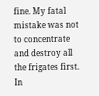fine. My fatal mistake was not to concentrate and destroy all the frigates first. In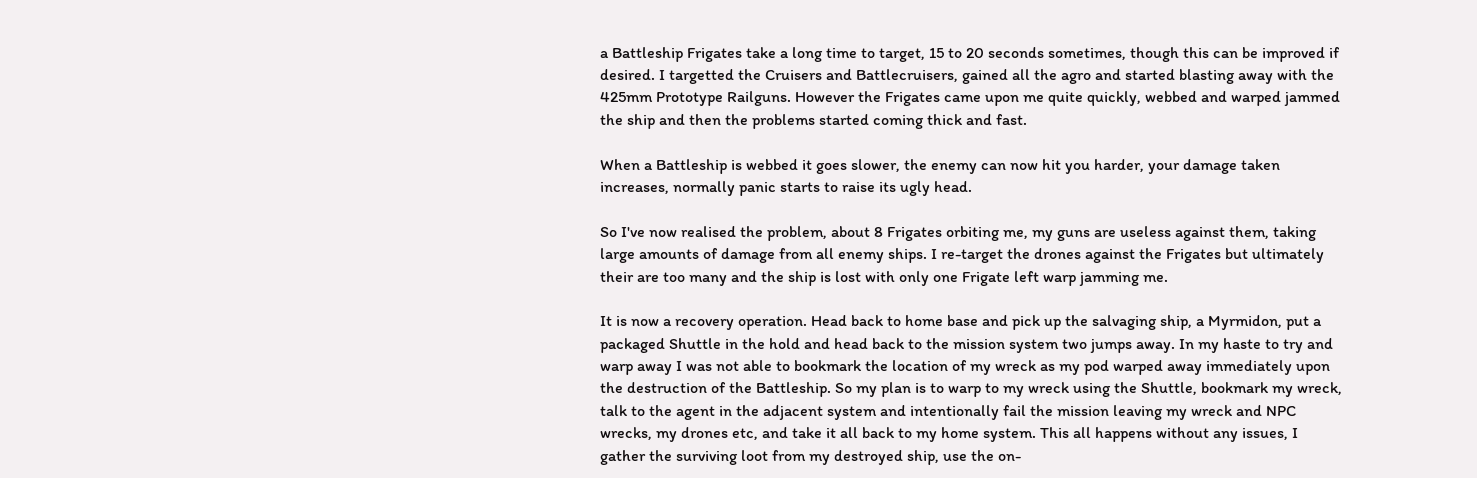a Battleship Frigates take a long time to target, 15 to 20 seconds sometimes, though this can be improved if desired. I targetted the Cruisers and Battlecruisers, gained all the agro and started blasting away with the 425mm Prototype Railguns. However the Frigates came upon me quite quickly, webbed and warped jammed the ship and then the problems started coming thick and fast.

When a Battleship is webbed it goes slower, the enemy can now hit you harder, your damage taken increases, normally panic starts to raise its ugly head.

So I've now realised the problem, about 8 Frigates orbiting me, my guns are useless against them, taking large amounts of damage from all enemy ships. I re-target the drones against the Frigates but ultimately their are too many and the ship is lost with only one Frigate left warp jamming me.

It is now a recovery operation. Head back to home base and pick up the salvaging ship, a Myrmidon, put a packaged Shuttle in the hold and head back to the mission system two jumps away. In my haste to try and warp away I was not able to bookmark the location of my wreck as my pod warped away immediately upon the destruction of the Battleship. So my plan is to warp to my wreck using the Shuttle, bookmark my wreck, talk to the agent in the adjacent system and intentionally fail the mission leaving my wreck and NPC wrecks, my drones etc, and take it all back to my home system. This all happens without any issues, I gather the surviving loot from my destroyed ship, use the on-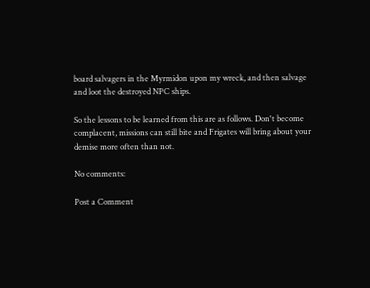board salvagers in the Myrmidon upon my wreck, and then salvage and loot the destroyed NPC ships.

So the lessons to be learned from this are as follows. Don't become complacent, missions can still bite and Frigates will bring about your demise more often than not.

No comments:

Post a Comment